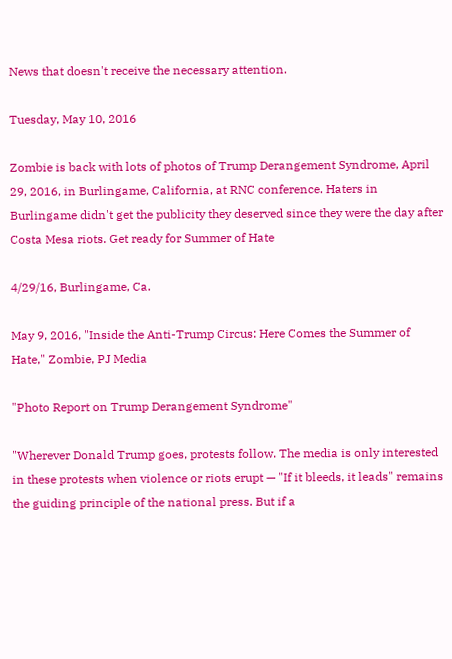News that doesn't receive the necessary attention.

Tuesday, May 10, 2016

Zombie is back with lots of photos of Trump Derangement Syndrome, April 29, 2016, in Burlingame, California, at RNC conference. Haters in Burlingame didn't get the publicity they deserved since they were the day after Costa Mesa riots. Get ready for Summer of Hate

4/29/16, Burlingame, Ca.

May 9, 2016, "Inside the Anti-Trump Circus: Here Comes the Summer of Hate," Zombie, PJ Media

"Photo Report on Trump Derangement Syndrome"

"Wherever Donald Trump goes, protests follow. The media is only interested in these protests when violence or riots erupt — "If it bleeds, it leads" remains the guiding principle of the national press. But if a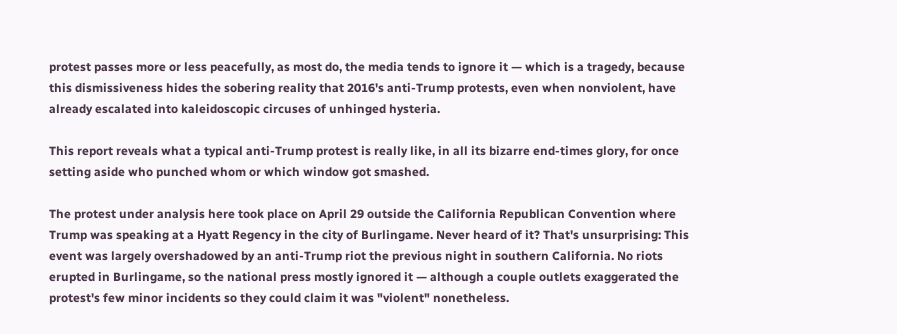protest passes more or less peacefully, as most do, the media tends to ignore it — which is a tragedy, because this dismissiveness hides the sobering reality that 2016's anti-Trump protests, even when nonviolent, have already escalated into kaleidoscopic circuses of unhinged hysteria.

This report reveals what a typical anti-Trump protest is really like, in all its bizarre end-times glory, for once setting aside who punched whom or which window got smashed.

The protest under analysis here took place on April 29 outside the California Republican Convention where Trump was speaking at a Hyatt Regency in the city of Burlingame. Never heard of it? That's unsurprising: This event was largely overshadowed by an anti-Trump riot the previous night in southern California. No riots erupted in Burlingame, so the national press mostly ignored it — although a couple outlets exaggerated the protest's few minor incidents so they could claim it was "violent" nonetheless.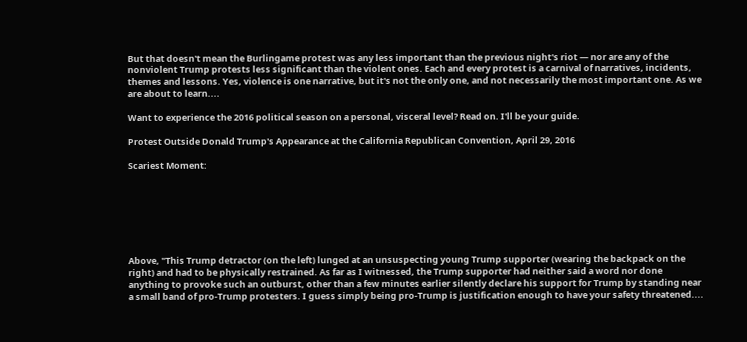But that doesn't mean the Burlingame protest was any less important than the previous night's riot — nor are any of the nonviolent Trump protests less significant than the violent ones. Each and every protest is a carnival of narratives, incidents, themes and lessons. Yes, violence is one narrative, but it's not the only one, and not necessarily the most important one. As we are about to learn....

Want to experience the 2016 political season on a personal, visceral level? Read on. I'll be your guide.

Protest Outside Donald Trump's Appearance at the California Republican Convention, April 29, 2016

Scariest Moment:







Above, "This Trump detractor (on the left) lunged at an unsuspecting young Trump supporter (wearing the backpack on the right) and had to be physically restrained. As far as I witnessed, the Trump supporter had neither said a word nor done anything to provoke such an outburst, other than a few minutes earlier silently declare his support for Trump by standing near a small band of pro-Trump protesters. I guess simply being pro-Trump is justification enough to have your safety threatened....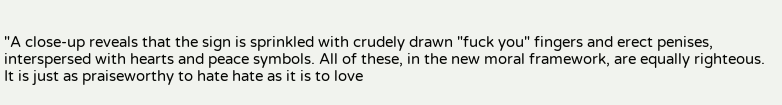"A close-up reveals that the sign is sprinkled with crudely drawn "fuck you" fingers and erect penises, interspersed with hearts and peace symbols. All of these, in the new moral framework, are equally righteous. It is just as praiseworthy to hate hate as it is to love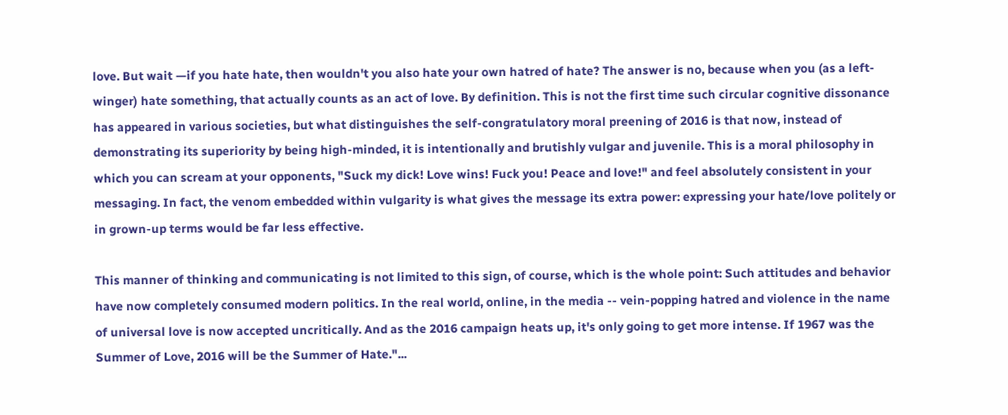love. But wait —if you hate hate, then wouldn't you also hate your own hatred of hate? The answer is no, because when you (as a left-winger) hate something, that actually counts as an act of love. By definition. This is not the first time such circular cognitive dissonance has appeared in various societies, but what distinguishes the self-congratulatory moral preening of 2016 is that now, instead of demonstrating its superiority by being high-minded, it is intentionally and brutishly vulgar and juvenile. This is a moral philosophy in which you can scream at your opponents, "Suck my dick! Love wins! Fuck you! Peace and love!" and feel absolutely consistent in your messaging. In fact, the venom embedded within vulgarity is what gives the message its extra power: expressing your hate/love politely or in grown-up terms would be far less effective.

This manner of thinking and communicating is not limited to this sign, of course, which is the whole point: Such attitudes and behavior have now completely consumed modern politics. In the real world, online, in the media -- vein-popping hatred and violence in the name of universal love is now accepted uncritically. And as the 2016 campaign heats up, it's only going to get more intense. If 1967 was the Summer of Love, 2016 will be the Summer of Hate."...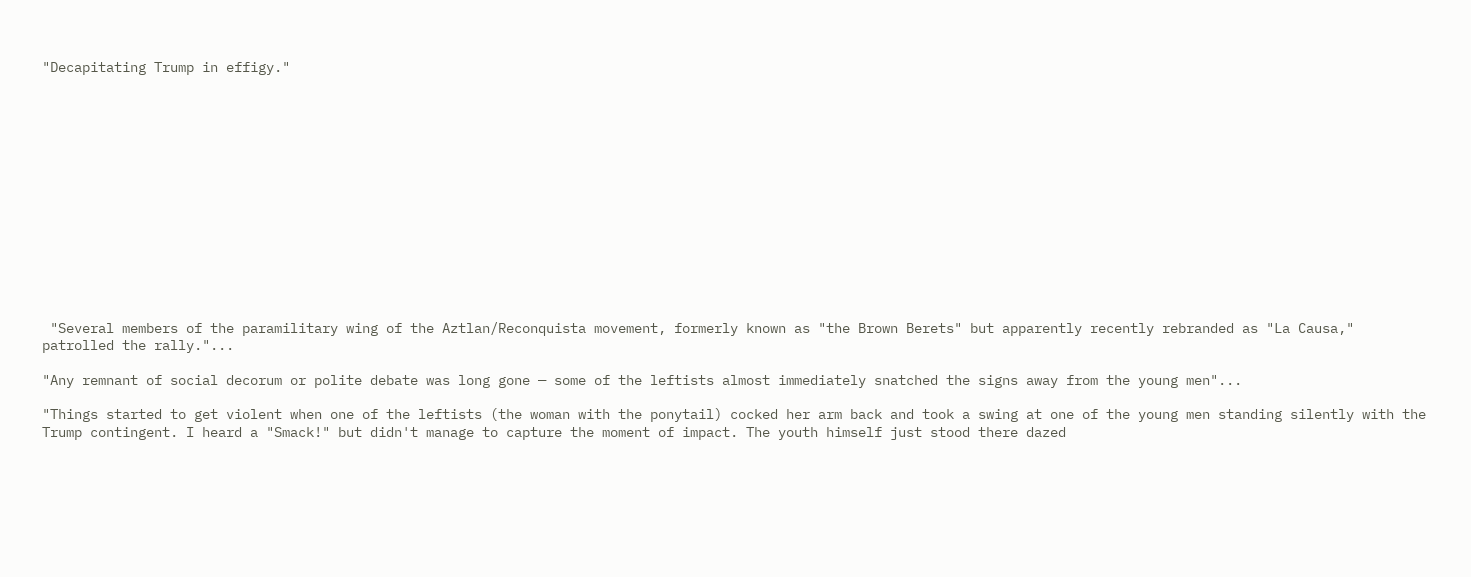"Decapitating Trump in effigy."














 "Several members of the paramilitary wing of the Aztlan/Reconquista movement, formerly known as "the Brown Berets" but apparently recently rebranded as "La Causa," patrolled the rally."...

"Any remnant of social decorum or polite debate was long gone — some of the leftists almost immediately snatched the signs away from the young men"...

"Things started to get violent when one of the leftists (the woman with the ponytail) cocked her arm back and took a swing at one of the young men standing silently with the Trump contingent. I heard a "Smack!" but didn't manage to capture the moment of impact. The youth himself just stood there dazed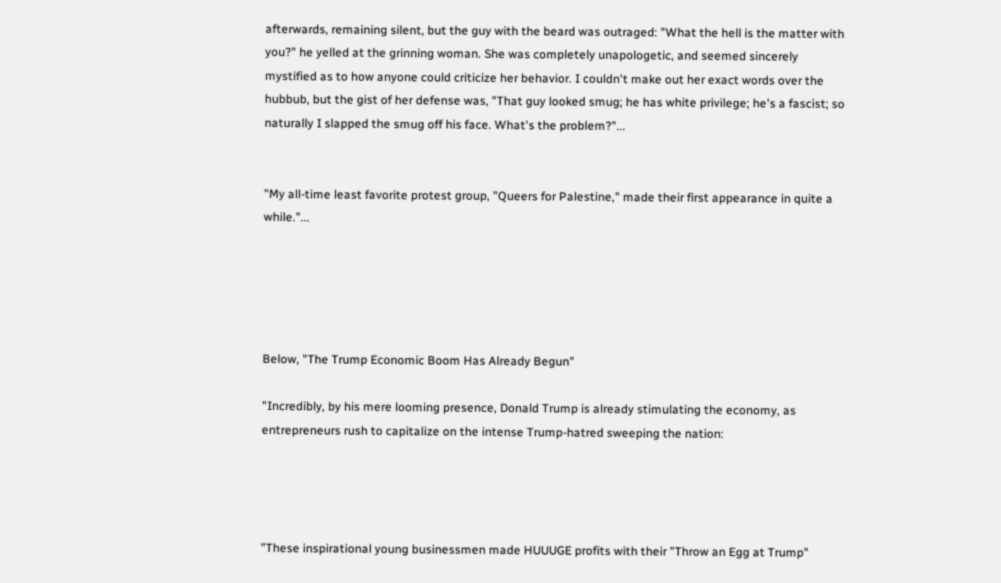afterwards, remaining silent, but the guy with the beard was outraged: "What the hell is the matter with you?" he yelled at the grinning woman. She was completely unapologetic, and seemed sincerely mystified as to how anyone could criticize her behavior. I couldn't make out her exact words over the hubbub, but the gist of her defense was, "That guy looked smug; he has white privilege; he's a fascist; so naturally I slapped the smug off his face. What's the problem?"...


"My all-time least favorite protest group, "Queers for Palestine," made their first appearance in quite a while."...





Below, "The Trump Economic Boom Has Already Begun"

"Incredibly, by his mere looming presence, Donald Trump is already stimulating the economy, as entrepreneurs rush to capitalize on the intense Trump-hatred sweeping the nation:




"These inspirational young businessmen made HUUUGE profits with their "Throw an Egg at Trump"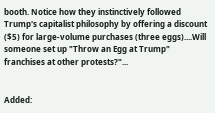booth. Notice how they instinctively followed Trump's capitalist philosophy by offering a discount ($5) for large-volume purchases (three eggs)....Will someone set up "Throw an Egg at Trump" franchises at other protests?"...


Added: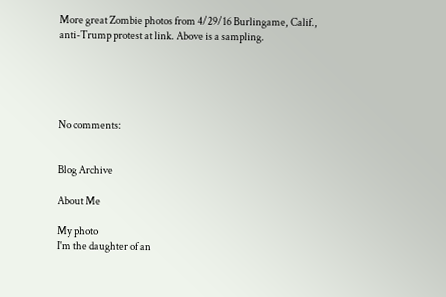More great Zombie photos from 4/29/16 Burlingame, Calif., anti-Trump protest at link. Above is a sampling.





No comments:


Blog Archive

About Me

My photo
I'm the daughter of an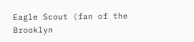Eagle Scout (fan of the Brooklyn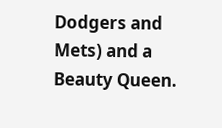Dodgers and Mets) and a Beauty Queen.